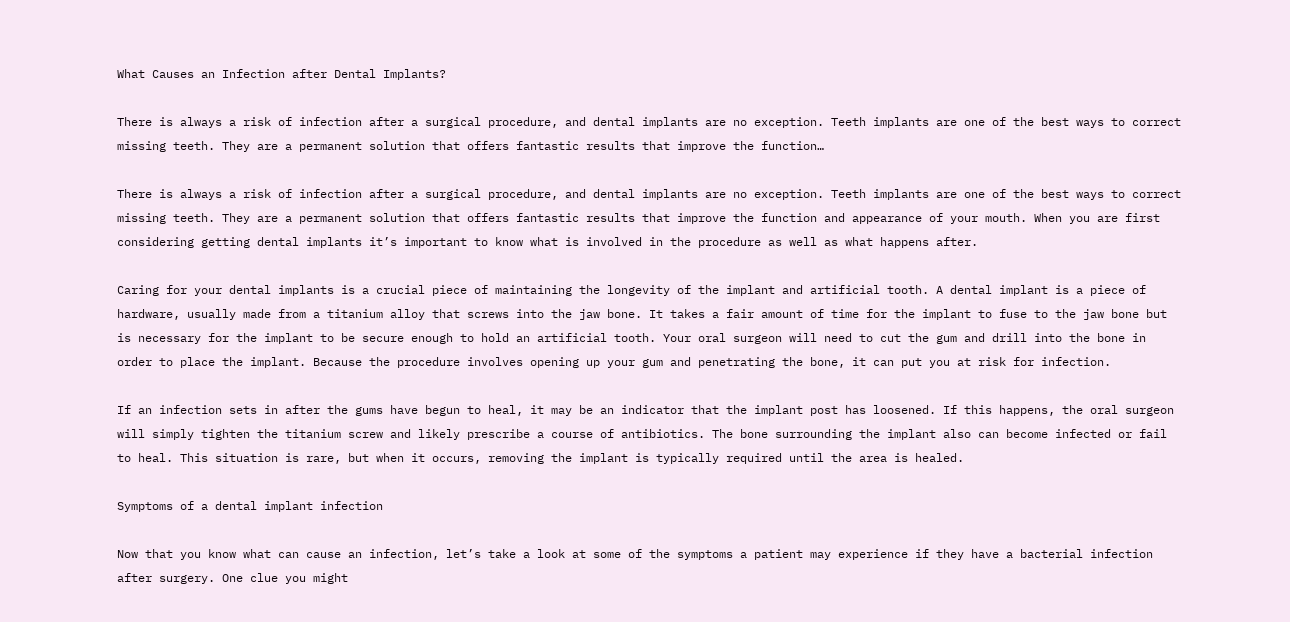What Causes an Infection after Dental Implants?

There is always a risk of infection after a surgical procedure, and dental implants are no exception. Teeth implants are one of the best ways to correct missing teeth. They are a permanent solution that offers fantastic results that improve the function…

There is always a risk of infection after a surgical procedure, and dental implants are no exception. Teeth implants are one of the best ways to correct missing teeth. They are a permanent solution that offers fantastic results that improve the function and appearance of your mouth. When you are first considering getting dental implants it’s important to know what is involved in the procedure as well as what happens after.

Caring for your dental implants is a crucial piece of maintaining the longevity of the implant and artificial tooth. A dental implant is a piece of hardware, usually made from a titanium alloy that screws into the jaw bone. It takes a fair amount of time for the implant to fuse to the jaw bone but is necessary for the implant to be secure enough to hold an artificial tooth. Your oral surgeon will need to cut the gum and drill into the bone in order to place the implant. Because the procedure involves opening up your gum and penetrating the bone, it can put you at risk for infection.

If an infection sets in after the gums have begun to heal, it may be an indicator that the implant post has loosened. If this happens, the oral surgeon will simply tighten the titanium screw and likely prescribe a course of antibiotics. The bone surrounding the implant also can become infected or fail to heal. This situation is rare, but when it occurs, removing the implant is typically required until the area is healed.

Symptoms of a dental implant infection

Now that you know what can cause an infection, let’s take a look at some of the symptoms a patient may experience if they have a bacterial infection after surgery. One clue you might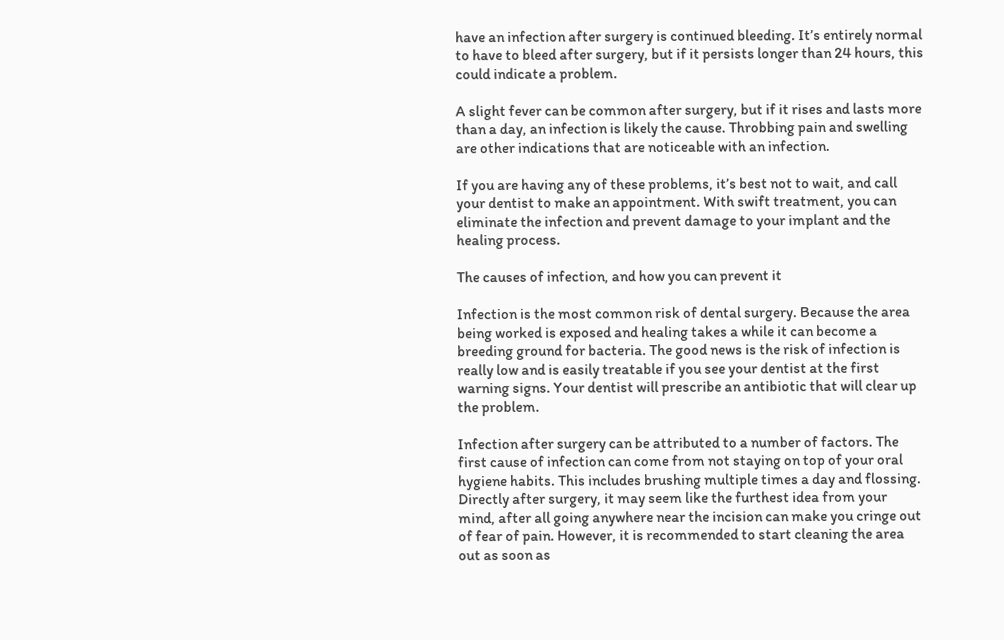have an infection after surgery is continued bleeding. It’s entirely normal to have to bleed after surgery, but if it persists longer than 24 hours, this could indicate a problem.

A slight fever can be common after surgery, but if it rises and lasts more than a day, an infection is likely the cause. Throbbing pain and swelling are other indications that are noticeable with an infection.

If you are having any of these problems, it’s best not to wait, and call your dentist to make an appointment. With swift treatment, you can eliminate the infection and prevent damage to your implant and the healing process.

The causes of infection, and how you can prevent it

Infection is the most common risk of dental surgery. Because the area being worked is exposed and healing takes a while it can become a breeding ground for bacteria. The good news is the risk of infection is really low and is easily treatable if you see your dentist at the first warning signs. Your dentist will prescribe an antibiotic that will clear up the problem.

Infection after surgery can be attributed to a number of factors. The first cause of infection can come from not staying on top of your oral hygiene habits. This includes brushing multiple times a day and flossing. Directly after surgery, it may seem like the furthest idea from your mind, after all going anywhere near the incision can make you cringe out of fear of pain. However, it is recommended to start cleaning the area out as soon as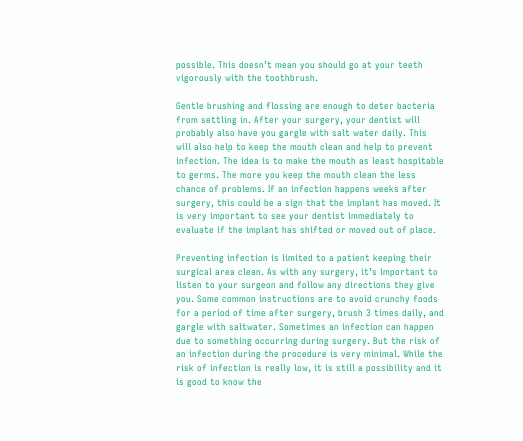possible. This doesn’t mean you should go at your teeth vigorously with the toothbrush.

Gentle brushing and flossing are enough to deter bacteria from settling in. After your surgery, your dentist will probably also have you gargle with salt water daily. This will also help to keep the mouth clean and help to prevent infection. The idea is to make the mouth as least hospitable to germs. The more you keep the mouth clean the less chance of problems. If an infection happens weeks after surgery, this could be a sign that the implant has moved. It is very important to see your dentist immediately to evaluate if the implant has shifted or moved out of place.

Preventing infection is limited to a patient keeping their surgical area clean. As with any surgery, it’s important to listen to your surgeon and follow any directions they give you. Some common instructions are to avoid crunchy foods for a period of time after surgery, brush 3 times daily, and gargle with saltwater. Sometimes an infection can happen due to something occurring during surgery. But the risk of an infection during the procedure is very minimal. While the risk of infection is really low, it is still a possibility and it is good to know the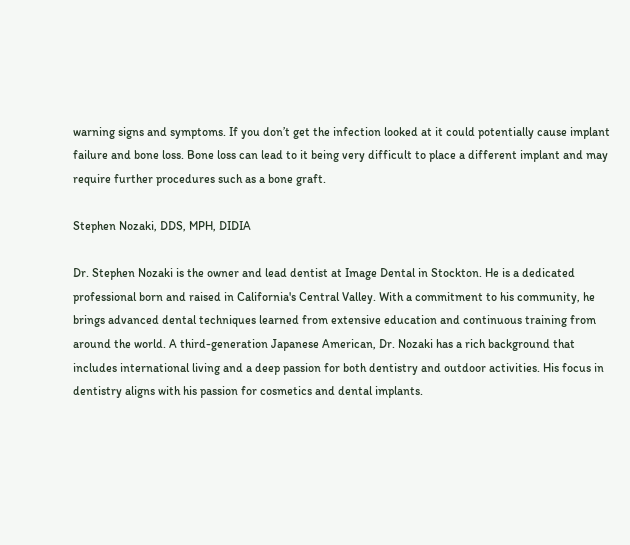warning signs and symptoms. If you don’t get the infection looked at it could potentially cause implant failure and bone loss. Bone loss can lead to it being very difficult to place a different implant and may require further procedures such as a bone graft.

Stephen Nozaki, DDS, MPH, DIDIA

Dr. Stephen Nozaki is the owner and lead dentist at Image Dental in Stockton. He is a dedicated professional born and raised in California's Central Valley. With a commitment to his community, he brings advanced dental techniques learned from extensive education and continuous training from around the world. A third-generation Japanese American, Dr. Nozaki has a rich background that includes international living and a deep passion for both dentistry and outdoor activities. His focus in dentistry aligns with his passion for cosmetics and dental implants.